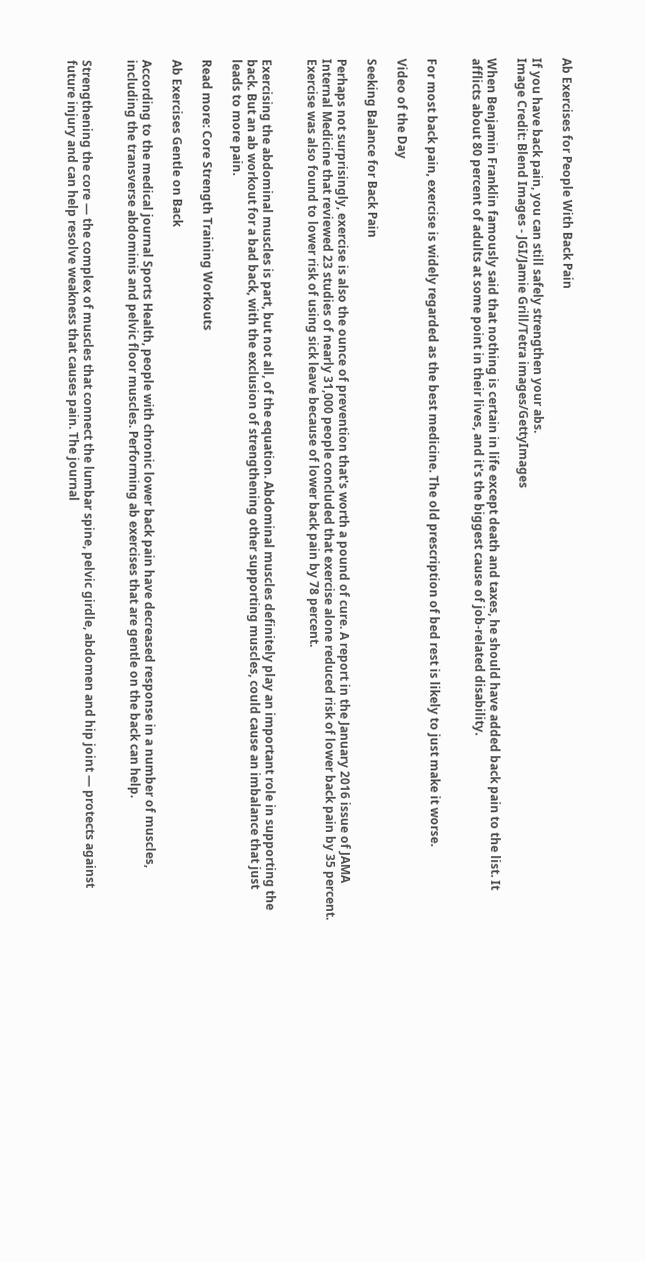Ab Exercises for People With Back Pain

If you have back pain, you can still safely strengthen your abs.
Image Credit: Blend Images - JGI/Jamie Grill/Tetra images/GettyImages

When Benjamin Franklin famously said that nothing is certain in life except death and taxes, he should have added back pain to the list. It afflicts about 80 percent of adults at some point in their lives, and it's the biggest cause of job-related disability.


For most back pain, exercise is widely regarded as the best medicine. The old prescription of bed rest is likely to just make it worse.

Video of the Day

Seeking Balance for Back Pain

Perhaps not surprisingly, exercise is also the ounce of prevention that's worth a pound of cure. A report in the January 2016 issue of JAMA Internal Medicine that reviewed 23 studies of nearly 31,000 people concluded that exercise alone reduced risk of lower back pain by 35 percent. Exercise was also found to lower risk of using sick leave because of lower back pain by 78 percent.


Exercising the abdominal muscles is part, but not all, of the equation. Abdominal muscles definitely play an important role in supporting the back. But an ab workout for a bad back, with the exclusion of strengthening other supporting muscles, could cause an imbalance that just leads to more pain.

Read more: Core Strength Training Workouts

Ab Exercises Gentle on Back

According to the medical journal Sports Health, people with chronic lower back pain have decreased response in a number of muscles, including the transverse abdominis and pelvic floor muscles. Performing ab exercises that are gentle on the back can help.


Strengthening the core — the complex of muscles that connect the lumbar spine, pelvic girdle, abdomen and hip joint — protects against future injury and can help resolve weakness that causes pain. The journal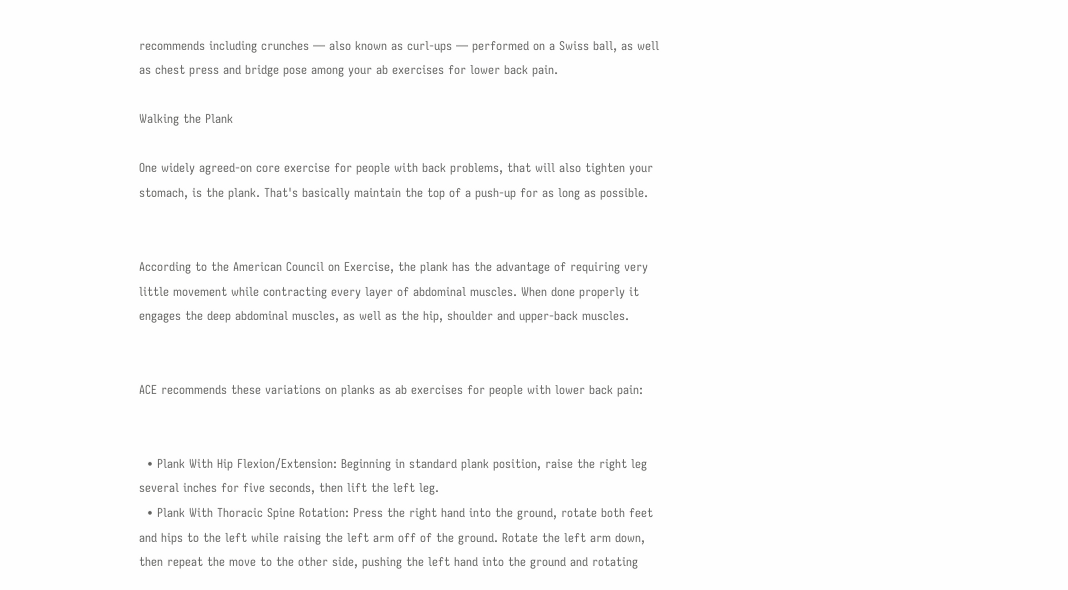recommends including crunches — also known as curl-ups — performed on a Swiss ball, as well as chest press and bridge pose among your ab exercises for lower back pain.

Walking the Plank

One widely agreed-on core exercise for people with back problems, that will also tighten your stomach, is the plank. That's basically maintain the top of a push-up for as long as possible.


According to the American Council on Exercise, the plank has the advantage of requiring very little movement while contracting every layer of abdominal muscles. When done properly it engages the deep abdominal muscles, as well as the hip, shoulder and upper-back muscles.


ACE recommends these variations on planks as ab exercises for people with lower back pain:


  • Plank With Hip Flexion/Extension: Beginning in standard plank position, raise the right leg several inches for five seconds, then lift the left leg.
  • Plank With Thoracic Spine Rotation: Press the right hand into the ground, rotate both feet and hips to the left while raising the left arm off of the ground. Rotate the left arm down, then repeat the move to the other side, pushing the left hand into the ground and rotating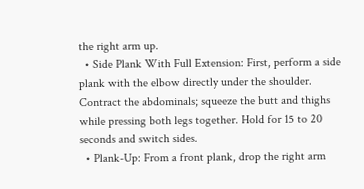the right arm up.
  • Side Plank With Full Extension: First, perform a side plank with the elbow directly under the shoulder. Contract the abdominals; squeeze the butt and thighs while pressing both legs together. Hold for 15 to 20 seconds and switch sides.
  • Plank-Up: From a front plank, drop the right arm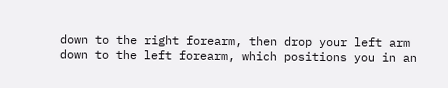down to the right forearm, then drop your left arm down to the left forearm, which positions you in an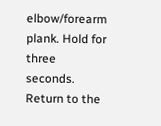elbow/forearm plank. Hold for three seconds. Return to the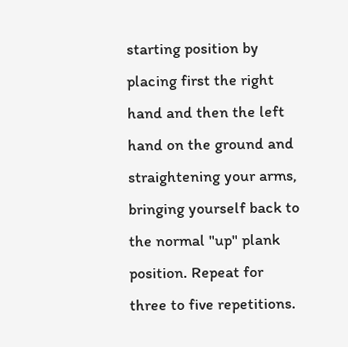starting position by placing first the right hand and then the left hand on the ground and straightening your arms, bringing yourself back to the normal "up" plank position. Repeat for three to five repetitions.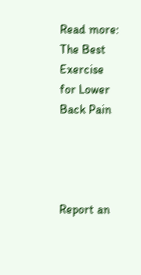Read more: The Best Exercise for Lower Back Pain




Report an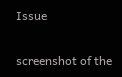Issue

screenshot of the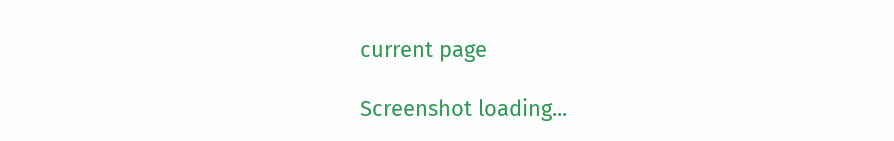current page

Screenshot loading...